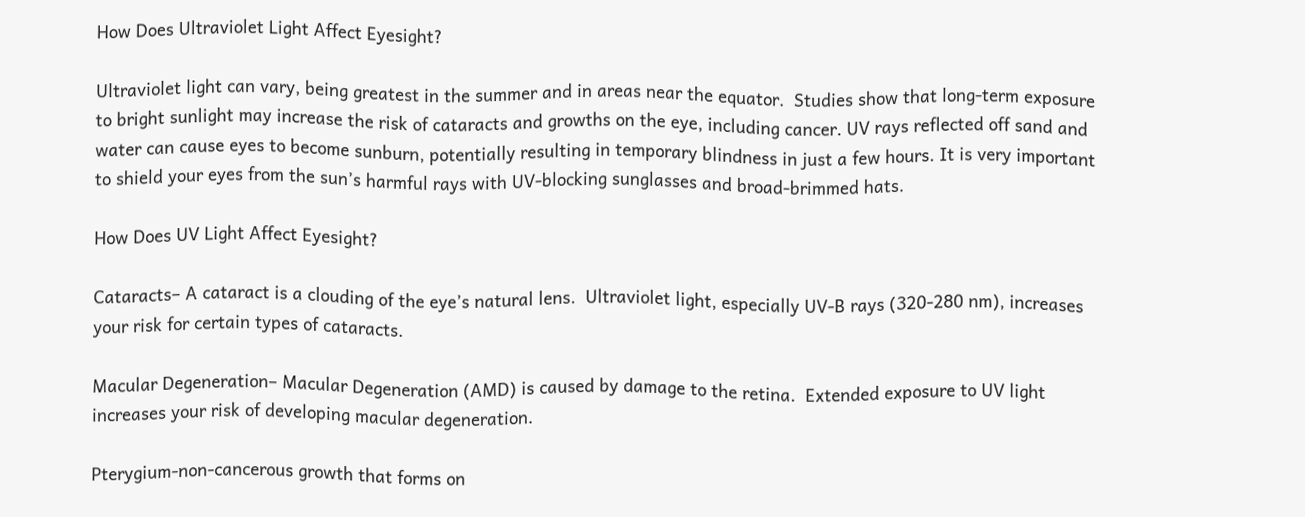How Does Ultraviolet Light Affect Eyesight?

Ultraviolet light can vary, being greatest in the summer and in areas near the equator.  Studies show that long-term exposure to bright sunlight may increase the risk of cataracts and growths on the eye, including cancer. UV rays reflected off sand and water can cause eyes to become sunburn, potentially resulting in temporary blindness in just a few hours. It is very important to shield your eyes from the sun’s harmful rays with UV-blocking sunglasses and broad-brimmed hats.

How Does UV Light Affect Eyesight?

Cataracts– A cataract is a clouding of the eye’s natural lens.  Ultraviolet light, especially UV-B rays (320-280 nm), increases your risk for certain types of cataracts.

Macular Degeneration– Macular Degeneration (AMD) is caused by damage to the retina.  Extended exposure to UV light increases your risk of developing macular degeneration.

Pterygium-non-cancerous growth that forms on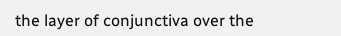the layer of conjunctiva over the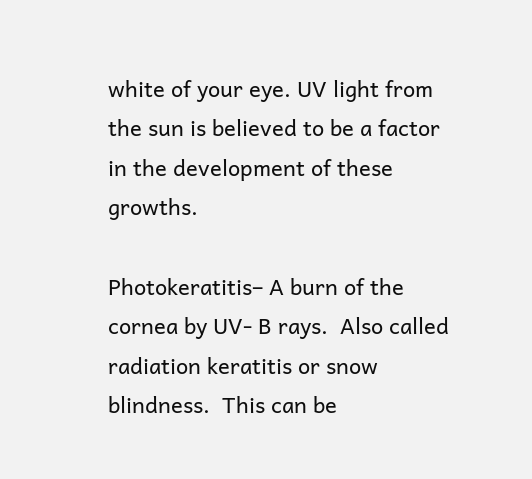white of your eye. UV light from the sun is believed to be a factor in the development of these growths.

Photokeratitis– A burn of the cornea by UV- B rays.  Also called radiation keratitis or snow blindness.  This can be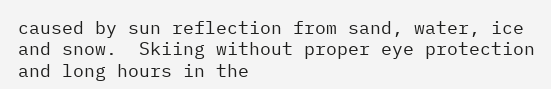caused by sun reflection from sand, water, ice and snow.  Skiing without proper eye protection and long hours in the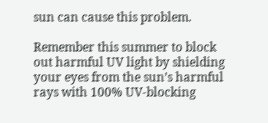sun can cause this problem.

Remember this summer to block out harmful UV light by shielding your eyes from the sun’s harmful rays with 100% UV-blocking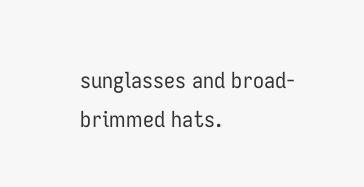sunglasses and broad-brimmed hats.